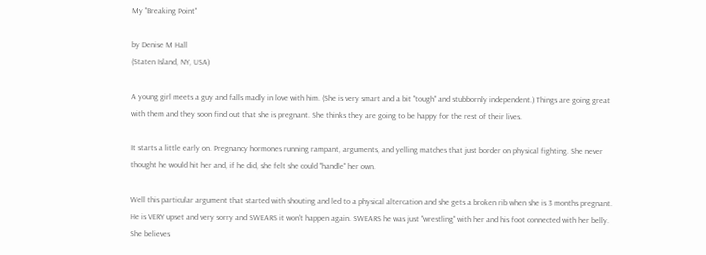My "Breaking Point"

by Denise M Hall
(Staten Island, NY, USA)

A young girl meets a guy and falls madly in love with him. (She is very smart and a bit "tough" and stubbornly independent.) Things are going great with them and they soon find out that she is pregnant. She thinks they are going to be happy for the rest of their lives.

It starts a little early on. Pregnancy hormones running rampant, arguments, and yelling matches that just border on physical fighting. She never thought he would hit her and, if he did, she felt she could "handle" her own.

Well this particular argument that started with shouting and led to a physical altercation and she gets a broken rib when she is 3 months pregnant. He is VERY upset and very sorry and SWEARS it won't happen again. SWEARS he was just "wrestling" with her and his foot connected with her belly. She believes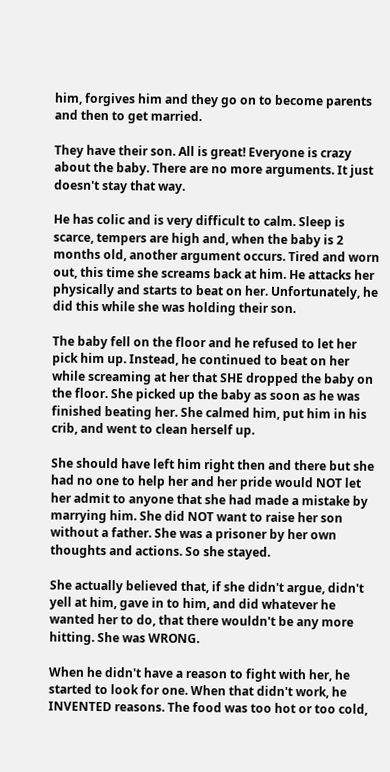him, forgives him and they go on to become parents and then to get married.

They have their son. All is great! Everyone is crazy about the baby. There are no more arguments. It just doesn't stay that way.

He has colic and is very difficult to calm. Sleep is scarce, tempers are high and, when the baby is 2 months old, another argument occurs. Tired and worn out, this time she screams back at him. He attacks her physically and starts to beat on her. Unfortunately, he did this while she was holding their son.

The baby fell on the floor and he refused to let her pick him up. Instead, he continued to beat on her while screaming at her that SHE dropped the baby on the floor. She picked up the baby as soon as he was finished beating her. She calmed him, put him in his crib, and went to clean herself up.

She should have left him right then and there but she had no one to help her and her pride would NOT let her admit to anyone that she had made a mistake by marrying him. She did NOT want to raise her son without a father. She was a prisoner by her own thoughts and actions. So she stayed.

She actually believed that, if she didn't argue, didn't yell at him, gave in to him, and did whatever he wanted her to do, that there wouldn't be any more hitting. She was WRONG.

When he didn't have a reason to fight with her, he started to look for one. When that didn't work, he INVENTED reasons. The food was too hot or too cold,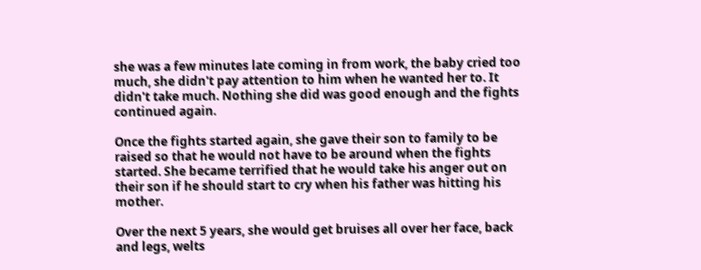she was a few minutes late coming in from work, the baby cried too much, she didn't pay attention to him when he wanted her to. It didn't take much. Nothing she did was good enough and the fights continued again.

Once the fights started again, she gave their son to family to be raised so that he would not have to be around when the fights started. She became terrified that he would take his anger out on their son if he should start to cry when his father was hitting his mother.

Over the next 5 years, she would get bruises all over her face, back and legs, welts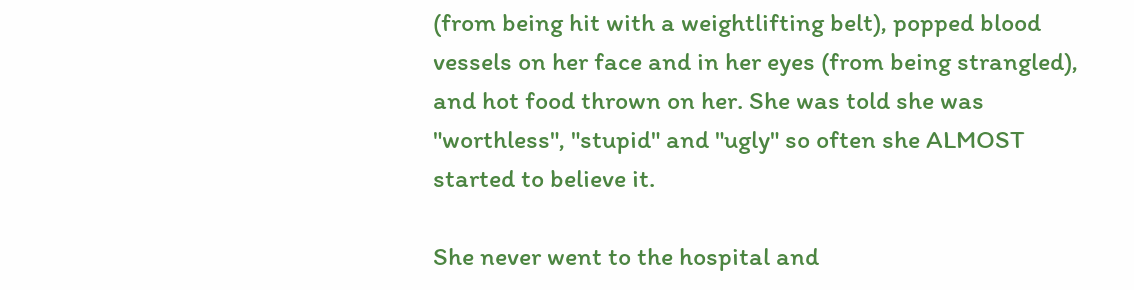(from being hit with a weightlifting belt), popped blood vessels on her face and in her eyes (from being strangled), and hot food thrown on her. She was told she was "worthless", "stupid" and "ugly" so often she ALMOST started to believe it.

She never went to the hospital and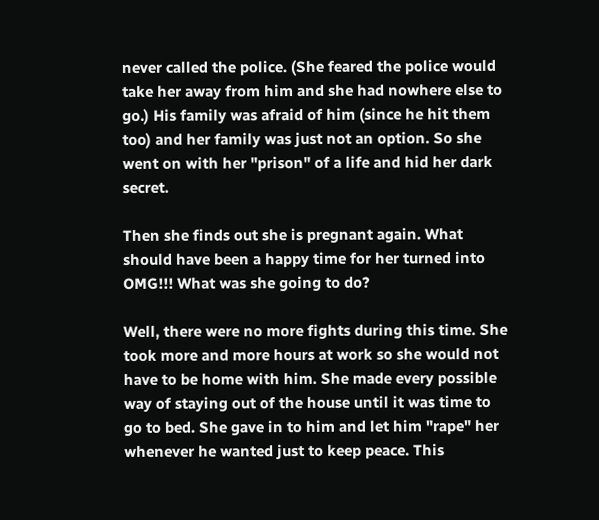never called the police. (She feared the police would take her away from him and she had nowhere else to go.) His family was afraid of him (since he hit them too) and her family was just not an option. So she went on with her "prison" of a life and hid her dark secret.

Then she finds out she is pregnant again. What should have been a happy time for her turned into OMG!!! What was she going to do?

Well, there were no more fights during this time. She took more and more hours at work so she would not have to be home with him. She made every possible way of staying out of the house until it was time to go to bed. She gave in to him and let him "rape" her whenever he wanted just to keep peace. This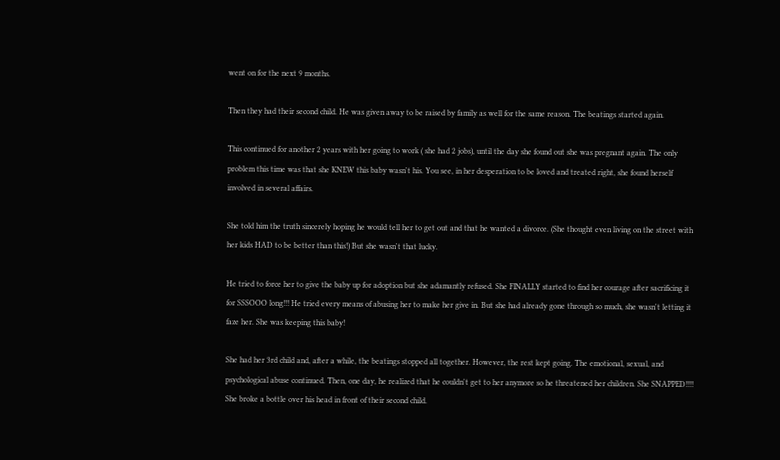went on for the next 9 months.

Then they had their second child. He was given away to be raised by family as well for the same reason. The beatings started again.

This continued for another 2 years with her going to work ( she had 2 jobs), until the day she found out she was pregnant again. The only problem this time was that she KNEW this baby wasn't his. You see, in her desperation to be loved and treated right, she found herself involved in several affairs.

She told him the truth sincerely hoping he would tell her to get out and that he wanted a divorce. (She thought even living on the street with her kids HAD to be better than this!) But she wasn't that lucky.

He tried to force her to give the baby up for adoption but she adamantly refused. She FINALLY started to find her courage after sacrificing it for SSSOOO long!!! He tried every means of abusing her to make her give in. But she had already gone through so much, she wasn't letting it faze her. She was keeping this baby!

She had her 3rd child and, after a while, the beatings stopped all together. However, the rest kept going. The emotional, sexual, and psychological abuse continued. Then, one day, he realized that he couldn't get to her anymore so he threatened her children. She SNAPPED!!!! She broke a bottle over his head in front of their second child.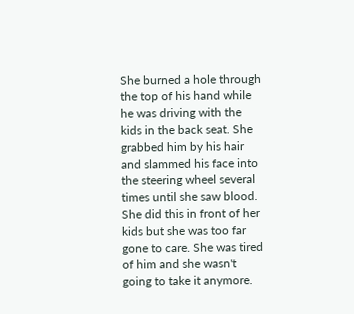She burned a hole through the top of his hand while he was driving with the kids in the back seat. She grabbed him by his hair and slammed his face into the steering wheel several times until she saw blood. She did this in front of her kids but she was too far gone to care. She was tired of him and she wasn't going to take it anymore.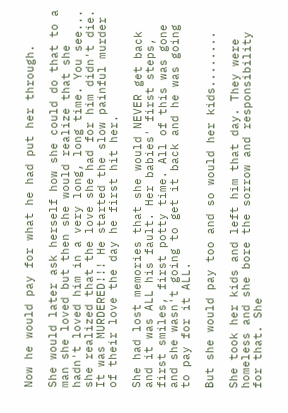Now he would pay for what he had put her through.

She would later ask herself how she could do that to a man she loved but then she would realize that she hadn't loved him in a very long, long time. You see... she realized that the love she had for him didn't die. It was MURDERED!!! He started the slow painful murder of their love the day he first hit her.

She had lost memories that she would NEVER get back and it was ALL his fault. Her babies' first steps, first smiles, first potty time. All of this was gone and she wasn't going to get it back and he was going to pay for it ALL.

But she would pay too and so would her kids........

She took her kids and left him that day. They were homeless and she bore the sorrow and responsibility for that. She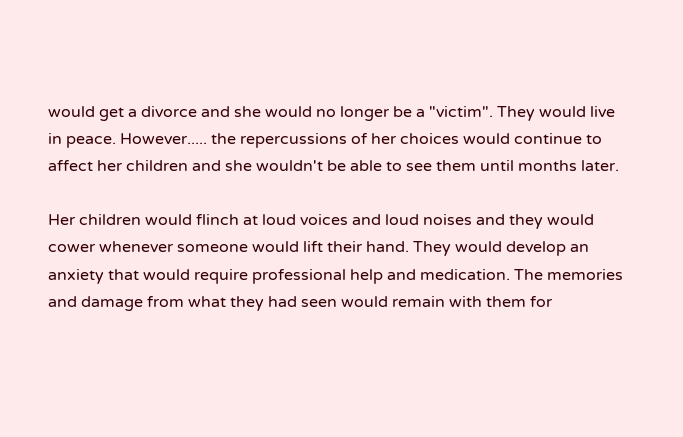would get a divorce and she would no longer be a "victim". They would live in peace. However..... the repercussions of her choices would continue to affect her children and she wouldn't be able to see them until months later.

Her children would flinch at loud voices and loud noises and they would cower whenever someone would lift their hand. They would develop an anxiety that would require professional help and medication. The memories and damage from what they had seen would remain with them for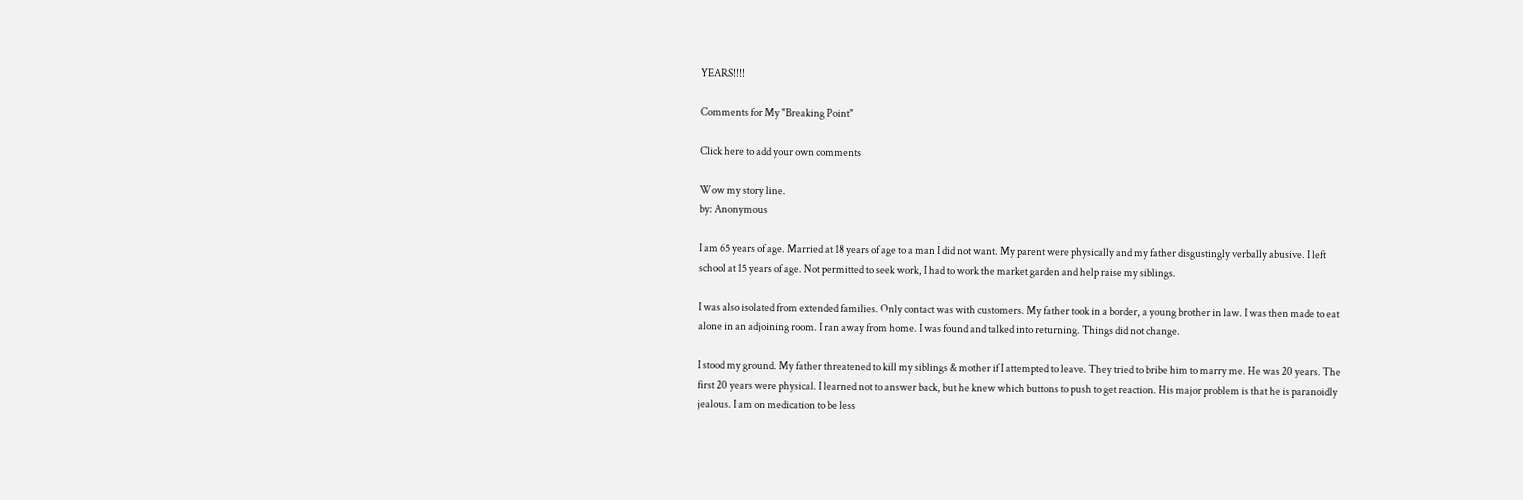YEARS!!!!

Comments for My "Breaking Point"

Click here to add your own comments

Wow my story line.
by: Anonymous

I am 65 years of age. Married at 18 years of age to a man I did not want. My parent were physically and my father disgustingly verbally abusive. I left school at 15 years of age. Not permitted to seek work, I had to work the market garden and help raise my siblings.

I was also isolated from extended families. Only contact was with customers. My father took in a border, a young brother in law. I was then made to eat alone in an adjoining room. I ran away from home. I was found and talked into returning. Things did not change.

I stood my ground. My father threatened to kill my siblings & mother if I attempted to leave. They tried to bribe him to marry me. He was 20 years. The first 20 years were physical. I learned not to answer back, but he knew which buttons to push to get reaction. His major problem is that he is paranoidly jealous. I am on medication to be less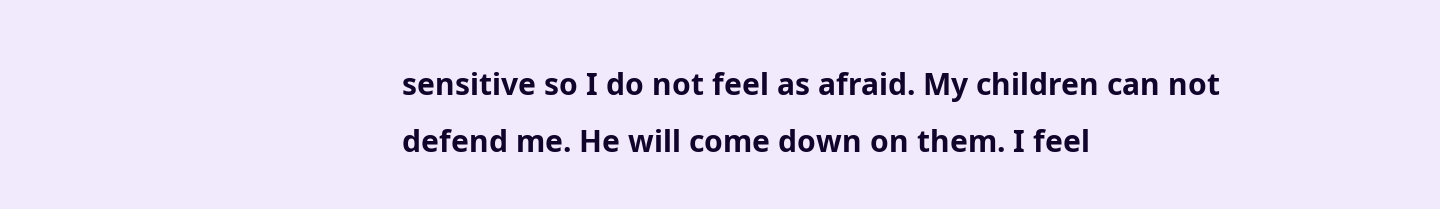sensitive so I do not feel as afraid. My children can not defend me. He will come down on them. I feel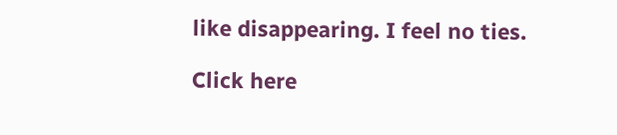like disappearing. I feel no ties.

Click here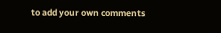to add your own comments